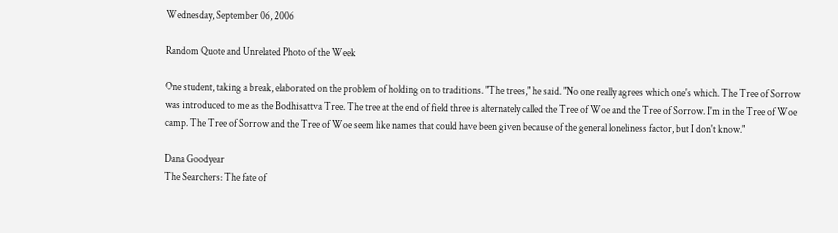Wednesday, September 06, 2006

Random Quote and Unrelated Photo of the Week

One student, taking a break, elaborated on the problem of holding on to traditions. "The trees," he said. "No one really agrees which one's which. The Tree of Sorrow was introduced to me as the Bodhisattva Tree. The tree at the end of field three is alternately called the Tree of Woe and the Tree of Sorrow. I'm in the Tree of Woe camp. The Tree of Sorrow and the Tree of Woe seem like names that could have been given because of the general loneliness factor, but I don't know."

Dana Goodyear
The Searchers: The fate of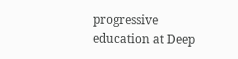progressive education at Deep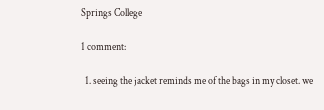Springs College

1 comment:

  1. seeing the jacket reminds me of the bags in my closet. we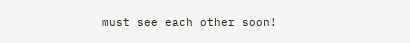must see each other soon!